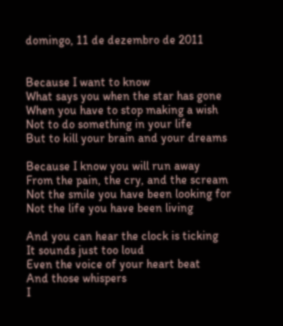domingo, 11 de dezembro de 2011


Because I want to know
What says you when the star has gone
When you have to stop making a wish
Not to do something in your life
But to kill your brain and your dreams

Because I know you will run away
From the pain, the cry, and the scream
Not the smile you have been looking for
Not the life you have been living

And you can hear the clock is ticking
It sounds just too loud
Even the voice of your heart beat
And those whispers
I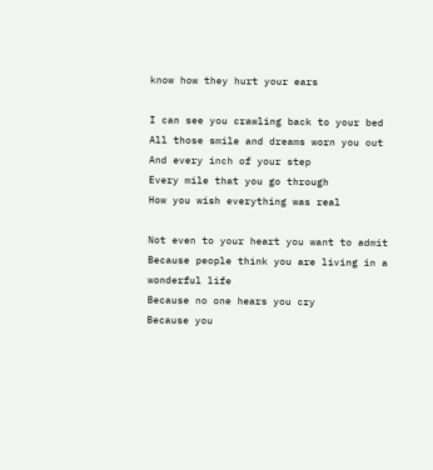know how they hurt your ears

I can see you crawling back to your bed
All those smile and dreams worn you out
And every inch of your step
Every mile that you go through
How you wish everything was real

Not even to your heart you want to admit
Because people think you are living in a wonderful life
Because no one hears you cry
Because you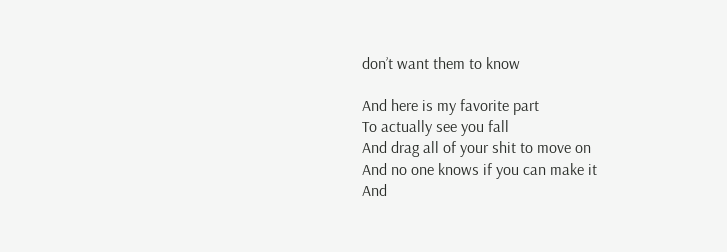don’t want them to know

And here is my favorite part
To actually see you fall
And drag all of your shit to move on
And no one knows if you can make it
And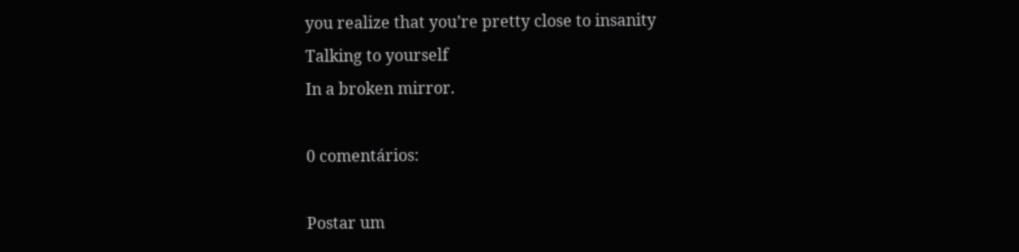you realize that you’re pretty close to insanity
Talking to yourself
In a broken mirror.

0 comentários:

Postar um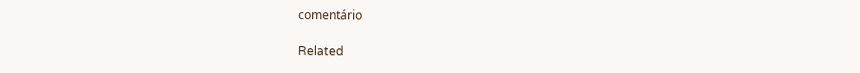comentário

Related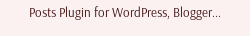Posts Plugin for WordPress, Blogger...